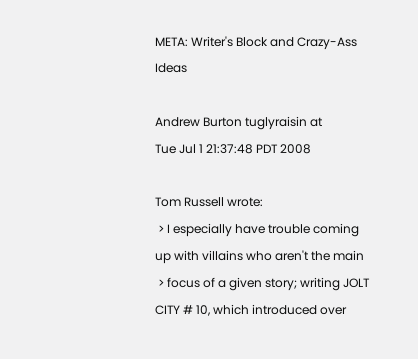META: Writer's Block and Crazy-Ass Ideas

Andrew Burton tuglyraisin at
Tue Jul 1 21:37:48 PDT 2008

Tom Russell wrote:
 > I especially have trouble coming up with villains who aren't the main
 > focus of a given story; writing JOLT CITY # 10, which introduced over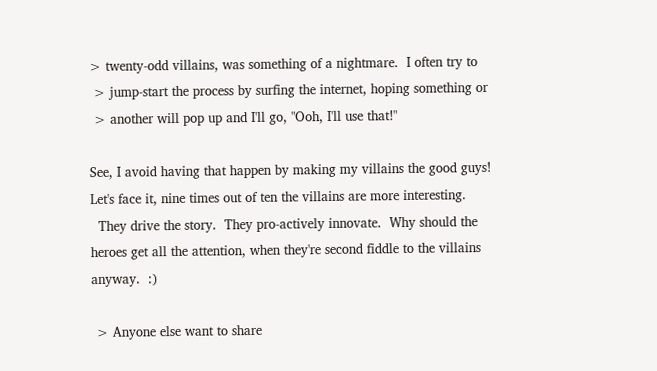> twenty-odd villains, was something of a nightmare.  I often try to
 > jump-start the process by surfing the internet, hoping something or
 > another will pop up and I'll go, "Ooh, I'll use that!"

See, I avoid having that happen by making my villains the good guys!
Let's face it, nine times out of ten the villains are more interesting.
  They drive the story.  They pro-actively innovate.  Why should the
heroes get all the attention, when they're second fiddle to the villains
anyway.  :)

 > Anyone else want to share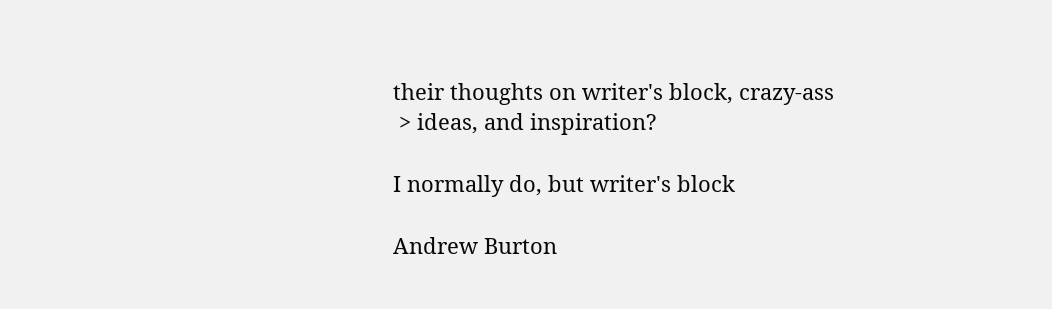their thoughts on writer's block, crazy-ass
 > ideas, and inspiration?

I normally do, but writer's block

Andrew Burton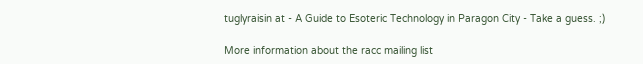tuglyraisin at - A Guide to Esoteric Technology in Paragon City - Take a guess. ;)

More information about the racc mailing list